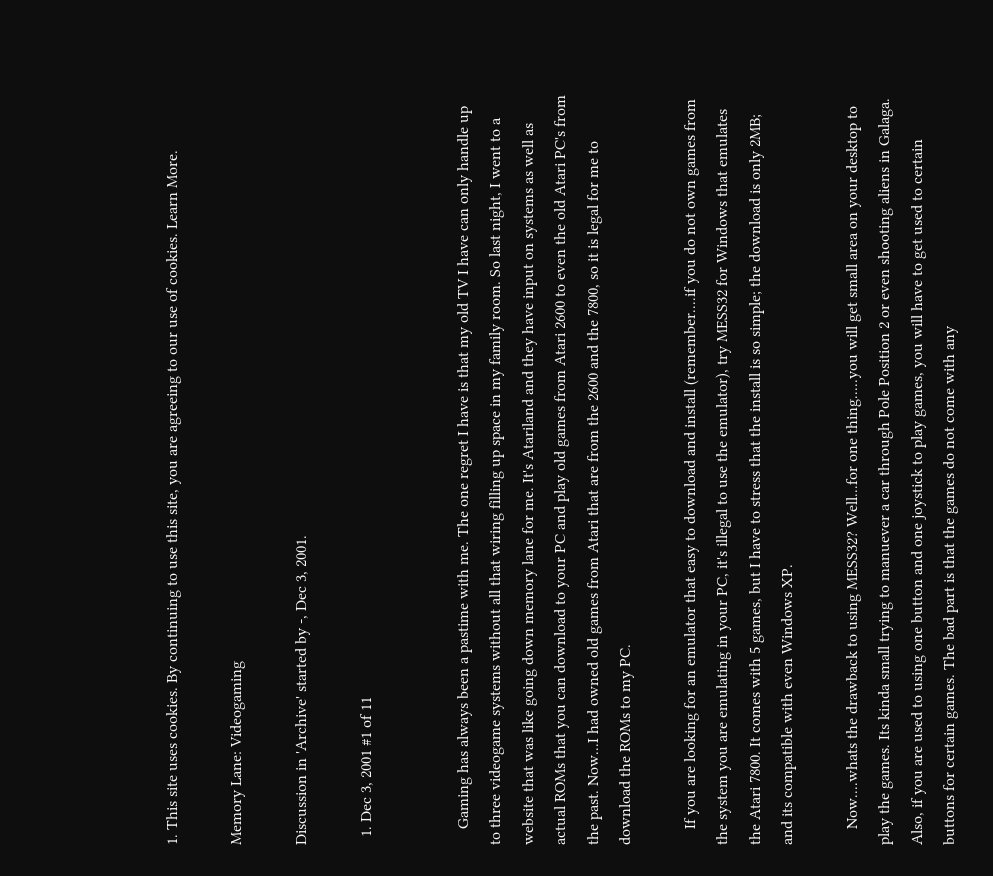1. This site uses cookies. By continuing to use this site, you are agreeing to our use of cookies. Learn More.

Memory Lane: Videogaming

Discussion in 'Archive' started by -, Dec 3, 2001.

  1. Dec 3, 2001 #1 of 11


    Gaming has always been a pastime with me. The one regret I have is that my old TV I have can only handle up to three videogame systems without all that wiring filling up space in my family room. So last night, I went to a website that was like going down memory lane for me. It's Atariland and they have input on systems as well as actual ROMs that you can download to your PC and play old games from Atari 2600 to even the old Atari PC's from the past. Now...I had owned old games from Atari that are from the 2600 and the 7800, so it is legal for me to download the ROMs to my PC.

    If you are looking for an emulator that easy to download and install (remember....if you do not own games from the system you are emulating in your PC, it's illegal to use the emulator), try MESS32 for Windows that emulates the Atari 7800. It comes with 5 games, but I have to stress that the install is so simple; the download is only 2MB; and its compatible with even Windows XP.

    Now....whats the drawback to using MESS32? Well...for one thing.....you will get small area on your desktop to play the games. Its kinda small trying to manuever a car through Pole Position 2 or even shooting aliens in Galaga. Also, if you are used to using one button and one joystick to play games, you will have to get used to certain buttons for certain games. The bad part is that the games do not come with any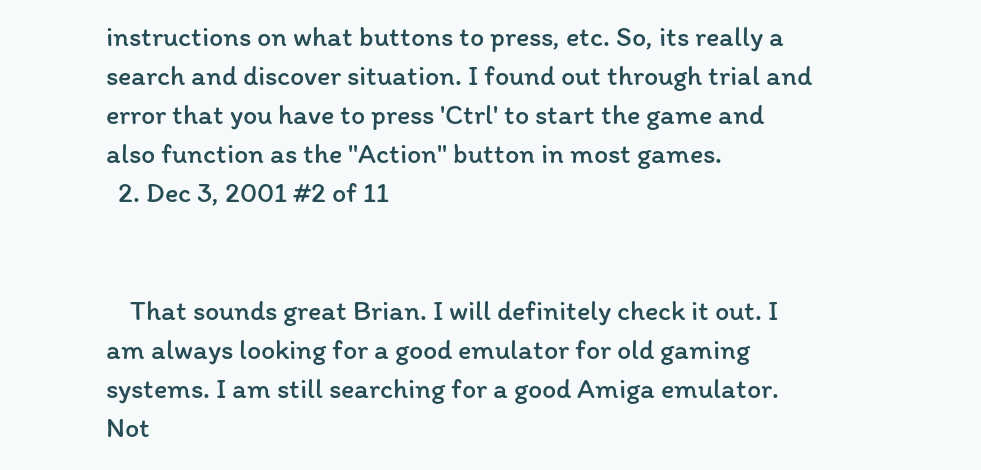instructions on what buttons to press, etc. So, its really a search and discover situation. I found out through trial and error that you have to press 'Ctrl' to start the game and also function as the "Action" button in most games.
  2. Dec 3, 2001 #2 of 11


    That sounds great Brian. I will definitely check it out. I am always looking for a good emulator for old gaming systems. I am still searching for a good Amiga emulator. Not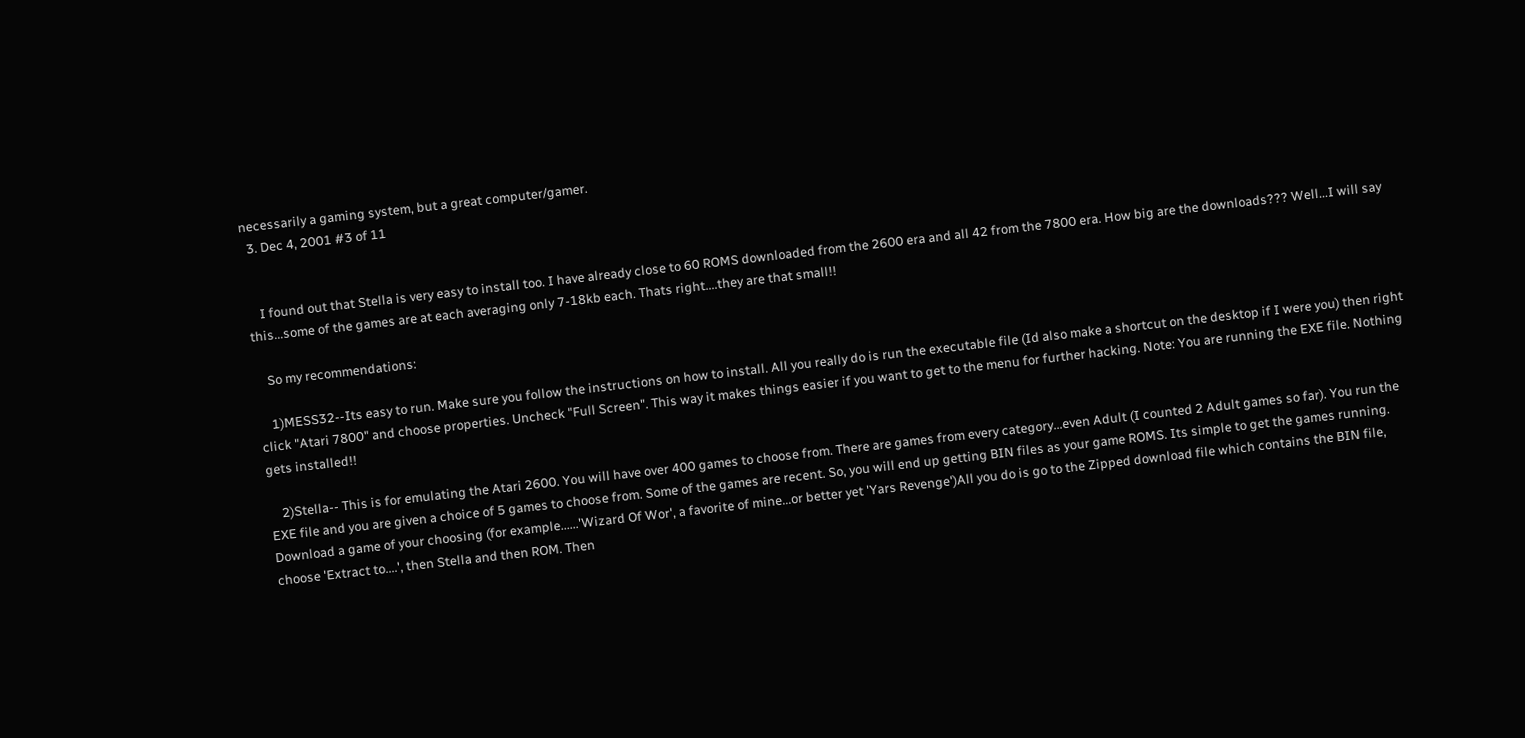necessarily a gaming system, but a great computer/gamer.
  3. Dec 4, 2001 #3 of 11


    I found out that Stella is very easy to install too. I have already close to 60 ROMS downloaded from the 2600 era and all 42 from the 7800 era. How big are the downloads??? Well...I will say this...some of the games are at each averaging only 7-18kb each. Thats right....they are that small!!

    So my recommendations:

    1)MESS32--Its easy to run. Make sure you follow the instructions on how to install. All you really do is run the executable file (Id also make a shortcut on the desktop if I were you) then right click "Atari 7800" and choose properties. Uncheck "Full Screen". This way it makes things easier if you want to get to the menu for further hacking. Note: You are running the EXE file. Nothing gets installed!!

    2)Stella-- This is for emulating the Atari 2600. You will have over 400 games to choose from. There are games from every category...even Adult (I counted 2 Adult games so far). You run the EXE file and you are given a choice of 5 games to choose from. Some of the games are recent. So, you will end up getting BIN files as your game ROMS. Its simple to get the games running. Download a game of your choosing (for example......'Wizard Of Wor', a favorite of mine...or better yet 'Yars Revenge')All you do is go to the Zipped download file which contains the BIN file, choose 'Extract to....', then Stella and then ROM. Then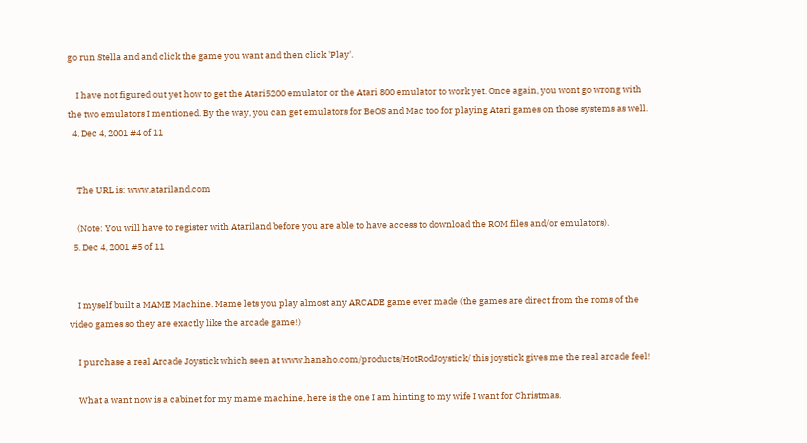go run Stella and and click the game you want and then click 'Play'.

    I have not figured out yet how to get the Atari5200 emulator or the Atari 800 emulator to work yet. Once again, you wont go wrong with the two emulators I mentioned. By the way, you can get emulators for BeOS and Mac too for playing Atari games on those systems as well.
  4. Dec 4, 2001 #4 of 11


    The URL is: www.atariland.com

    (Note: You will have to register with Atariland before you are able to have access to download the ROM files and/or emulators).
  5. Dec 4, 2001 #5 of 11


    I myself built a MAME Machine. Mame lets you play almost any ARCADE game ever made (the games are direct from the roms of the video games so they are exactly like the arcade game!)

    I purchase a real Arcade Joystick which seen at www.hanaho.com/products/HotRodJoystick/ this joystick gives me the real arcade feel!

    What a want now is a cabinet for my mame machine, here is the one I am hinting to my wife I want for Christmas.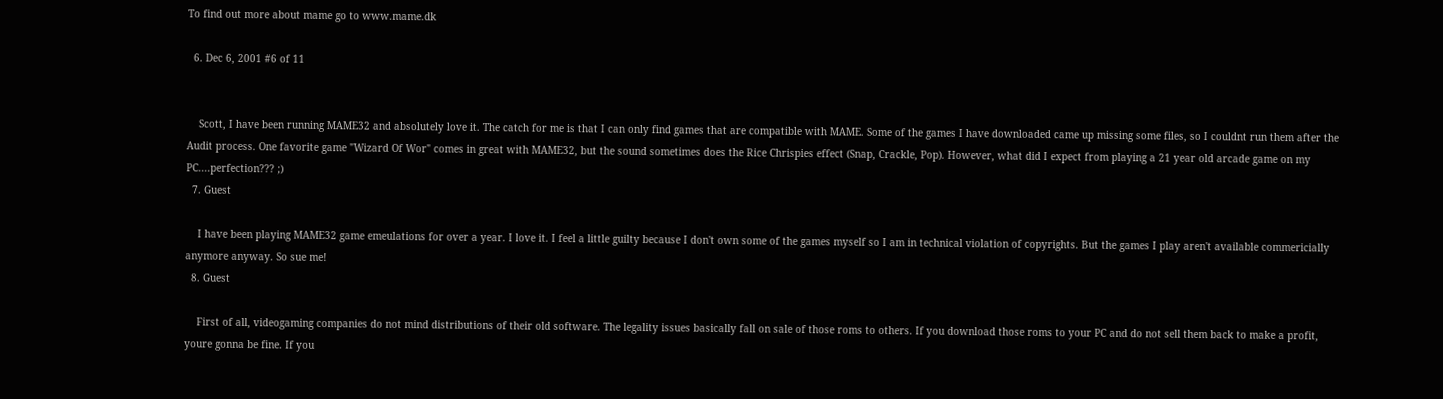To find out more about mame go to www.mame.dk

  6. Dec 6, 2001 #6 of 11


    Scott, I have been running MAME32 and absolutely love it. The catch for me is that I can only find games that are compatible with MAME. Some of the games I have downloaded came up missing some files, so I couldnt run them after the Audit process. One favorite game "Wizard Of Wor" comes in great with MAME32, but the sound sometimes does the Rice Chrispies effect (Snap, Crackle, Pop). However, what did I expect from playing a 21 year old arcade game on my PC....perfection??? ;)
  7. Guest

    I have been playing MAME32 game emeulations for over a year. I love it. I feel a little guilty because I don't own some of the games myself so I am in technical violation of copyrights. But the games I play aren't available commericially anymore anyway. So sue me!
  8. Guest

    First of all, videogaming companies do not mind distributions of their old software. The legality issues basically fall on sale of those roms to others. If you download those roms to your PC and do not sell them back to make a profit, youre gonna be fine. If you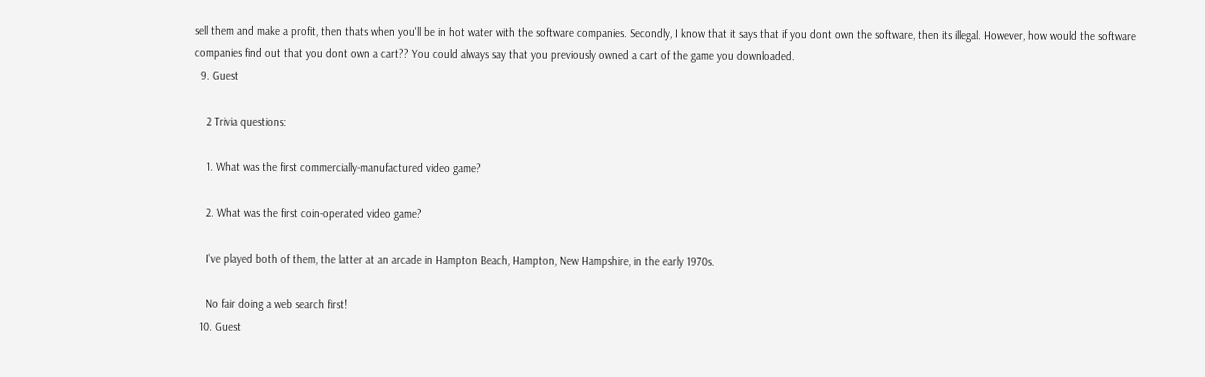sell them and make a profit, then thats when you'll be in hot water with the software companies. Secondly, I know that it says that if you dont own the software, then its illegal. However, how would the software companies find out that you dont own a cart?? You could always say that you previously owned a cart of the game you downloaded.
  9. Guest

    2 Trivia questions:

    1. What was the first commercially-manufactured video game?

    2. What was the first coin-operated video game?

    I've played both of them, the latter at an arcade in Hampton Beach, Hampton, New Hampshire, in the early 1970s.

    No fair doing a web search first!
  10. Guest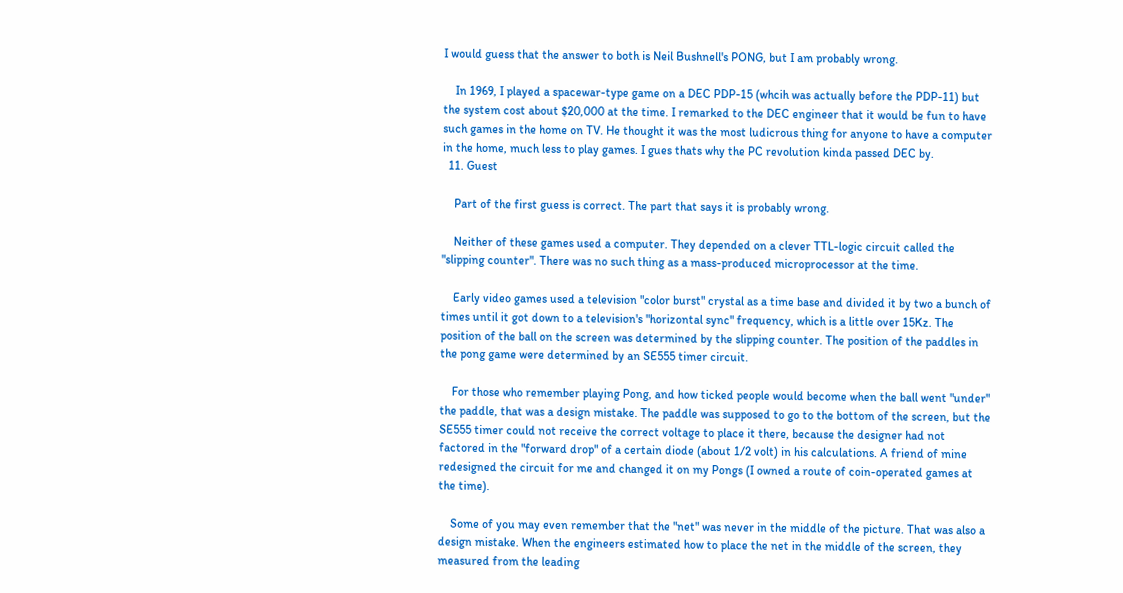I would guess that the answer to both is Neil Bushnell's PONG, but I am probably wrong.

    In 1969, I played a spacewar-type game on a DEC PDP-15 (whcih was actually before the PDP-11) but the system cost about $20,000 at the time. I remarked to the DEC engineer that it would be fun to have such games in the home on TV. He thought it was the most ludicrous thing for anyone to have a computer in the home, much less to play games. I gues thats why the PC revolution kinda passed DEC by.
  11. Guest

    Part of the first guess is correct. The part that says it is probably wrong.

    Neither of these games used a computer. They depended on a clever TTL-logic circuit called the "slipping counter". There was no such thing as a mass-produced microprocessor at the time.

    Early video games used a television "color burst" crystal as a time base and divided it by two a bunch of times until it got down to a television's "horizontal sync" frequency, which is a little over 15Kz. The position of the ball on the screen was determined by the slipping counter. The position of the paddles in the pong game were determined by an SE555 timer circuit.

    For those who remember playing Pong, and how ticked people would become when the ball went "under" the paddle, that was a design mistake. The paddle was supposed to go to the bottom of the screen, but the SE555 timer could not receive the correct voltage to place it there, because the designer had not factored in the "forward drop" of a certain diode (about 1/2 volt) in his calculations. A friend of mine redesigned the circuit for me and changed it on my Pongs (I owned a route of coin-operated games at the time).

    Some of you may even remember that the "net" was never in the middle of the picture. That was also a design mistake. When the engineers estimated how to place the net in the middle of the screen, they measured from the leading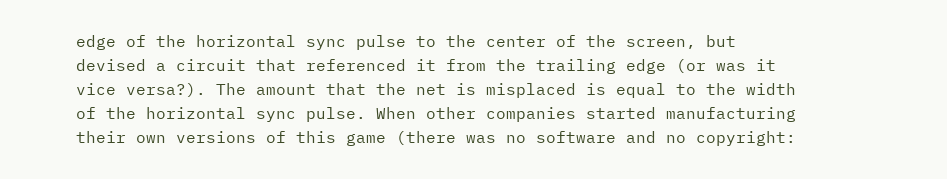edge of the horizontal sync pulse to the center of the screen, but devised a circuit that referenced it from the trailing edge (or was it vice versa?). The amount that the net is misplaced is equal to the width of the horizontal sync pulse. When other companies started manufacturing their own versions of this game (there was no software and no copyright: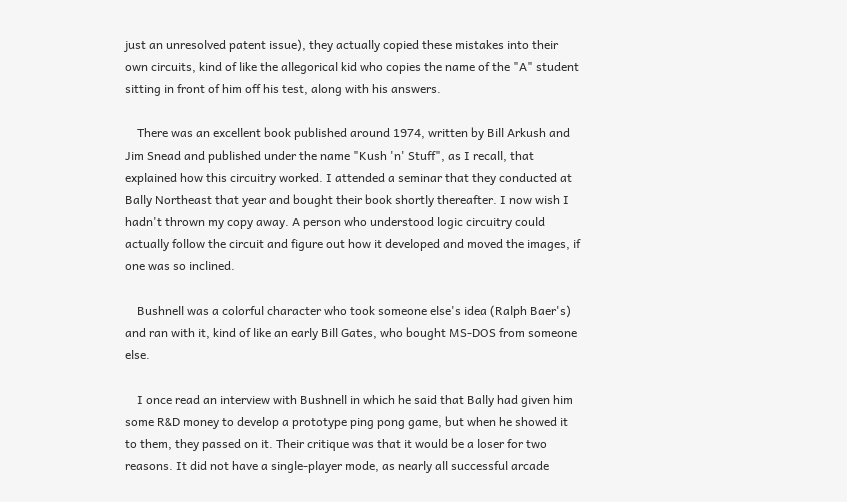just an unresolved patent issue), they actually copied these mistakes into their own circuits, kind of like the allegorical kid who copies the name of the "A" student sitting in front of him off his test, along with his answers.

    There was an excellent book published around 1974, written by Bill Arkush and Jim Snead and published under the name "Kush 'n' Stuff", as I recall, that explained how this circuitry worked. I attended a seminar that they conducted at Bally Northeast that year and bought their book shortly thereafter. I now wish I hadn't thrown my copy away. A person who understood logic circuitry could actually follow the circuit and figure out how it developed and moved the images, if one was so inclined.

    Bushnell was a colorful character who took someone else's idea (Ralph Baer's) and ran with it, kind of like an early Bill Gates, who bought MS-DOS from someone else.

    I once read an interview with Bushnell in which he said that Bally had given him some R&D money to develop a prototype ping pong game, but when he showed it to them, they passed on it. Their critique was that it would be a loser for two reasons. It did not have a single-player mode, as nearly all successful arcade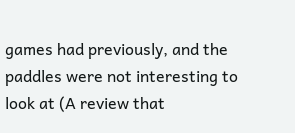games had previously, and the paddles were not interesting to look at (A review that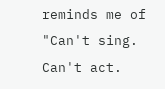reminds me of "Can't sing. Can't act.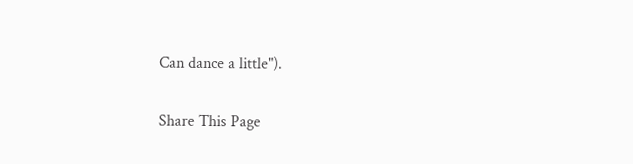Can dance a little").

Share This Page